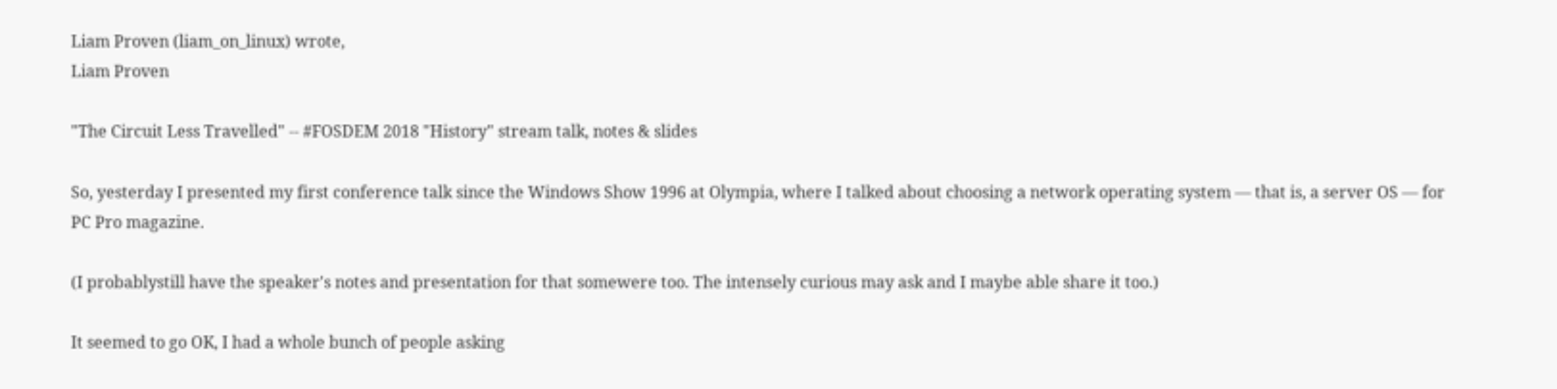Liam Proven (liam_on_linux) wrote,
Liam Proven

"The Circuit Less Travelled" -- #FOSDEM 2018 "History" stream talk, notes & slides

So, yesterday I presented my first conference talk since the Windows Show 1996 at Olympia, where I talked about choosing a network operating system — that is, a server OS — for PC Pro magazine.

(I probablystill have the speaker's notes and presentation for that somewere too. The intensely curious may ask and I maybe able share it too.)

It seemed to go OK, I had a whole bunch of people asking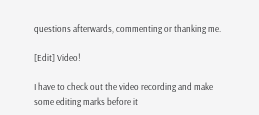questions afterwards, commenting or thanking me.

[Edit] Video!

I have to check out the video recording and make some editing marks before it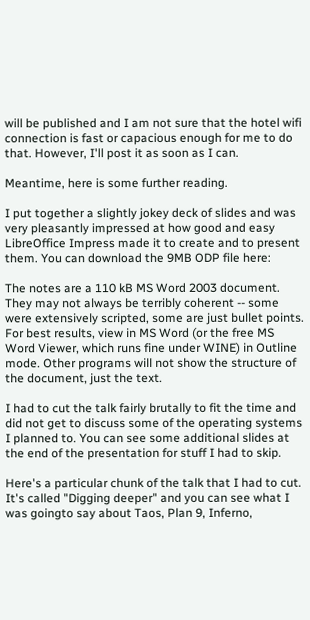will be published and I am not sure that the hotel wifi connection is fast or capacious enough for me to do that. However, I'll post it as soon as I can.

Meantime, here is some further reading.

I put together a slightly jokey deck of slides and was very pleasantly impressed at how good and easy LibreOffice Impress made it to create and to present them. You can download the 9MB ODP file here:

The notes are a 110 kB MS Word 2003 document. They may not always be terribly coherent -- some were extensively scripted, some are just bullet points. For best results, view in MS Word (or the free MS Word Viewer, which runs fine under WINE) in Outline mode. Other programs will not show the structure of the document, just the text.

I had to cut the talk fairly brutally to fit the time and did not get to discuss some of the operating systems I planned to. You can see some additional slides at the end of the presentation for stuff I had to skip.

Here's a particular chunk of the talk that I had to cut. It's called "Digging deeper" and you can see what I was goingto say about Taos, Plan 9, Inferno,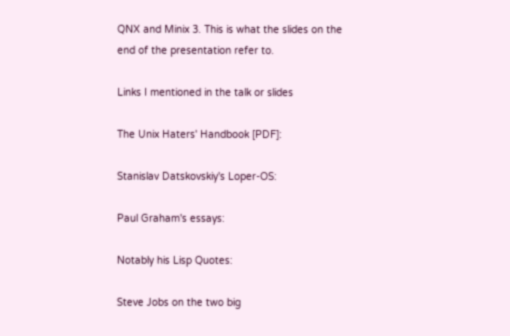QNX and Minix 3. This is what the slides on the end of the presentation refer to.

Links I mentioned in the talk or slides

The Unix Haters' Handbook [PDF]:

Stanislav Datskovskiy's Loper-OS:

Paul Graham's essays:

Notably his Lisp Quotes:

Steve Jobs on the two big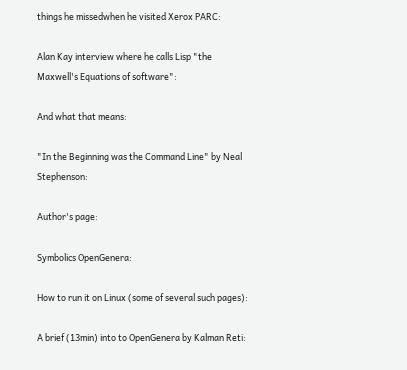things he missedwhen he visited Xerox PARC:

Alan Kay interview where he calls Lisp "the Maxwell's Equations of software":

And what that means:

"In the Beginning was the Command Line" by Neal Stephenson:

Author's page:

Symbolics OpenGenera:

How to run it on Linux (some of several such pages):

A brief (13min) into to OpenGenera by Kalman Reti: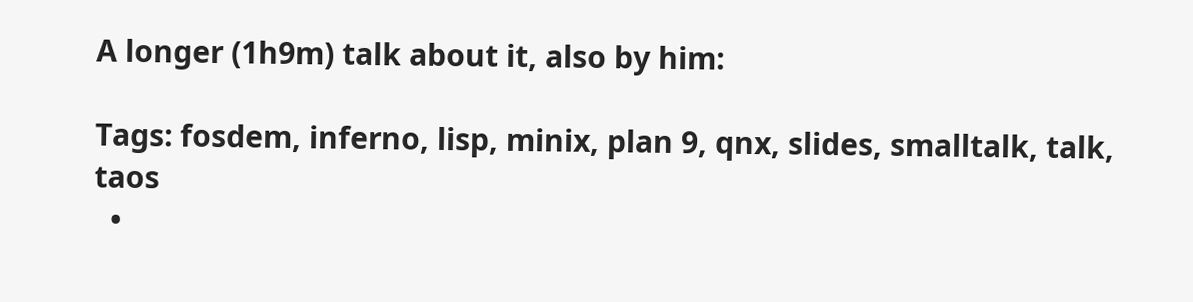A longer (1h9m) talk about it, also by him:

Tags: fosdem, inferno, lisp, minix, plan 9, qnx, slides, smalltalk, talk, taos
  •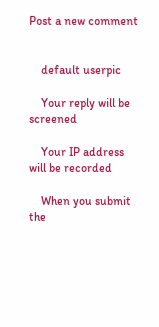Post a new comment


    default userpic

    Your reply will be screened

    Your IP address will be recorded

    When you submit the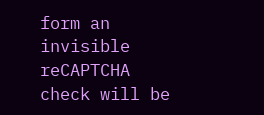form an invisible reCAPTCHA check will be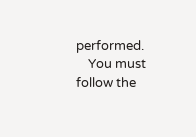performed.
    You must follow the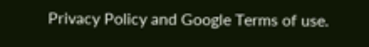Privacy Policy and Google Terms of use.